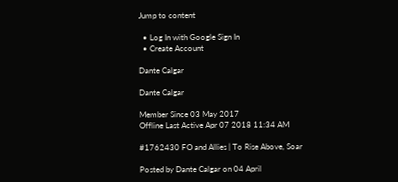Jump to content

  • Log In with Google Sign In
  • Create Account

Dante Calgar

Dante Calgar

Member Since 03 May 2017
Offline Last Active Apr 07 2018 11:34 AM

#1762430 FO and Allies | To Rise Above, Soar

Posted by Dante Calgar on 04 April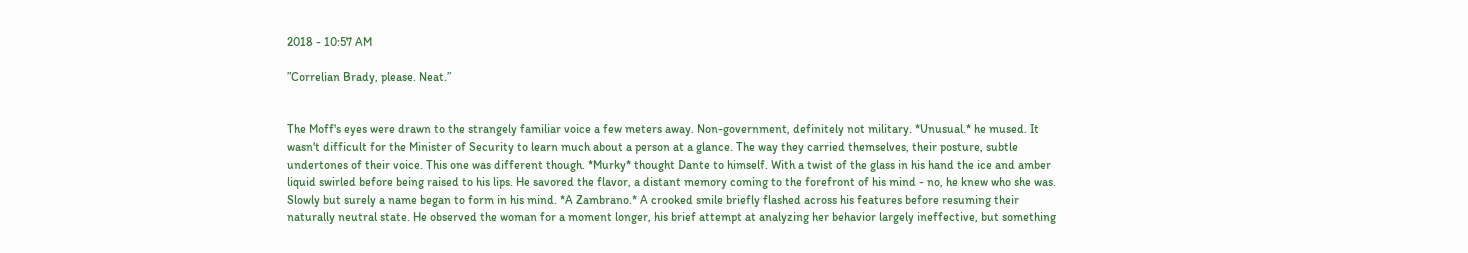2018 - 10:57 AM

”Correlian Brady, please. Neat.”


The Moff's eyes were drawn to the strangely familiar voice a few meters away. Non-government, definitely not military. *Unusual.* he mused. It wasn't difficult for the Minister of Security to learn much about a person at a glance. The way they carried themselves, their posture, subtle undertones of their voice. This one was different though. *Murky* thought Dante to himself. With a twist of the glass in his hand the ice and amber liquid swirled before being raised to his lips. He savored the flavor, a distant memory coming to the forefront of his mind - no, he knew who she was. Slowly but surely a name began to form in his mind. *A Zambrano.* A crooked smile briefly flashed across his features before resuming their naturally neutral state. He observed the woman for a moment longer, his brief attempt at analyzing her behavior largely ineffective, but something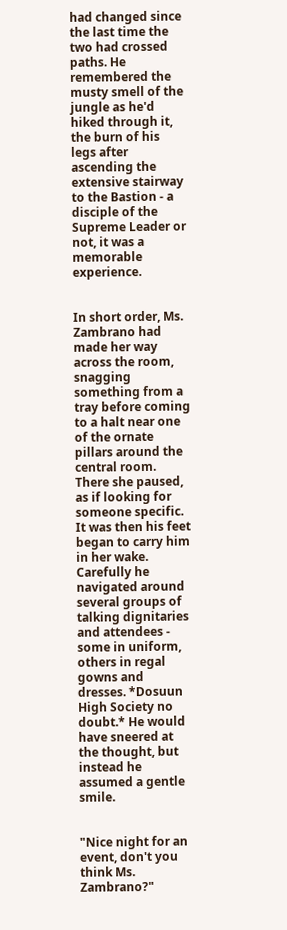had changed since the last time the two had crossed paths. He remembered the musty smell of the jungle as he'd hiked through it, the burn of his legs after ascending the extensive stairway to the Bastion - a disciple of the Supreme Leader or not, it was a memorable experience.


In short order, Ms. Zambrano had made her way across the room, snagging something from a tray before coming to a halt near one of the ornate pillars around the central room. There she paused, as if looking for someone specific. It was then his feet began to carry him in her wake. Carefully he navigated around several groups of talking dignitaries and attendees - some in uniform, others in regal gowns and dresses. *Dosuun High Society no doubt.* He would have sneered at the thought, but instead he assumed a gentle smile.


"Nice night for an event, don't you think Ms. Zambrano?"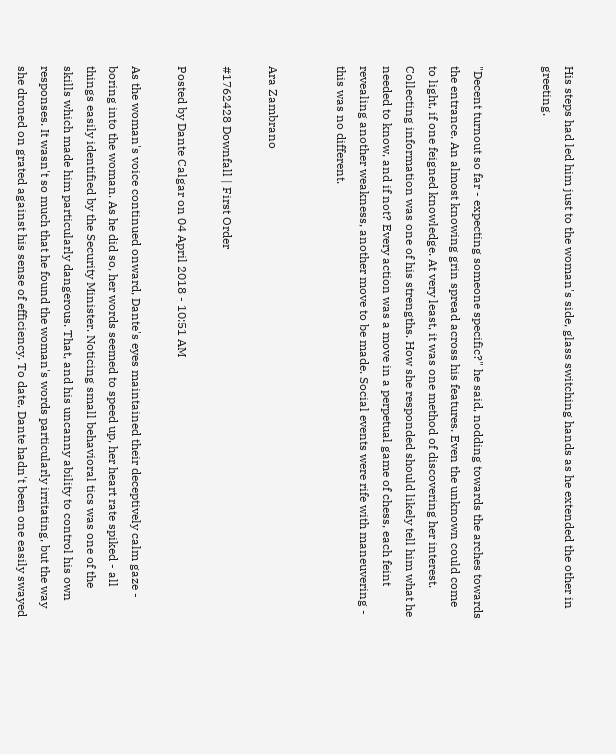His steps had led him just to the woman's side, glass switching hands as he extended the other in greeting.


"Decent turnout so far - expecting someone specific?" he said, nodding towards the arches towards the entrance. An almost knowing grin spread across his features. Even the unknown could come to light, if one feigned knowledge. At very least, it was one method of discovering her interest. Collecting information was one of his strengths. How she responded should likely tell him what he needed to know, and if not? Every action was a move in a perpetual game of chess, each feint revealing another weakness, another move to be made. Social events were rife with maneuvering - this was no different.


Ara Zambrano

#1762428 Downfall | First Order

Posted by Dante Calgar on 04 April 2018 - 10:51 AM

As the woman's voice continued onward, Dante's eyes maintained their deceptively calm gaze - boring into the woman. As he did so, her words seemed to speed up, her heart rate spiked - all things easily identified by the Security Minister. Noticing small behavioral tics was one of the skills which made him particularly dangerous. That, and his uncanny ability to control his own responses. It wasn't so much that he found the woman's words particularly irritating, but the way she droned on grated against his sense of efficiency. To date, Dante hadn't been one easily swayed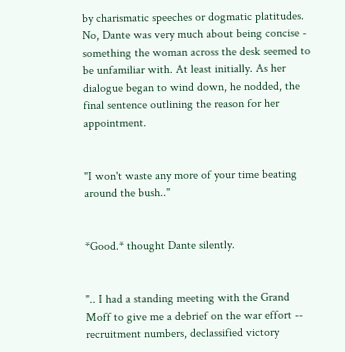by charismatic speeches or dogmatic platitudes. No, Dante was very much about being concise - something the woman across the desk seemed to be unfamiliar with. At least initially. As her dialogue began to wind down, he nodded, the final sentence outlining the reason for her appointment.


"I won't waste any more of your time beating around the bush.."


*Good.* thought Dante silently.


".. I had a standing meeting with the Grand Moff to give me a debrief on the war effort -- recruitment numbers, declassified victory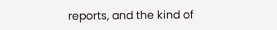reports, and the kind of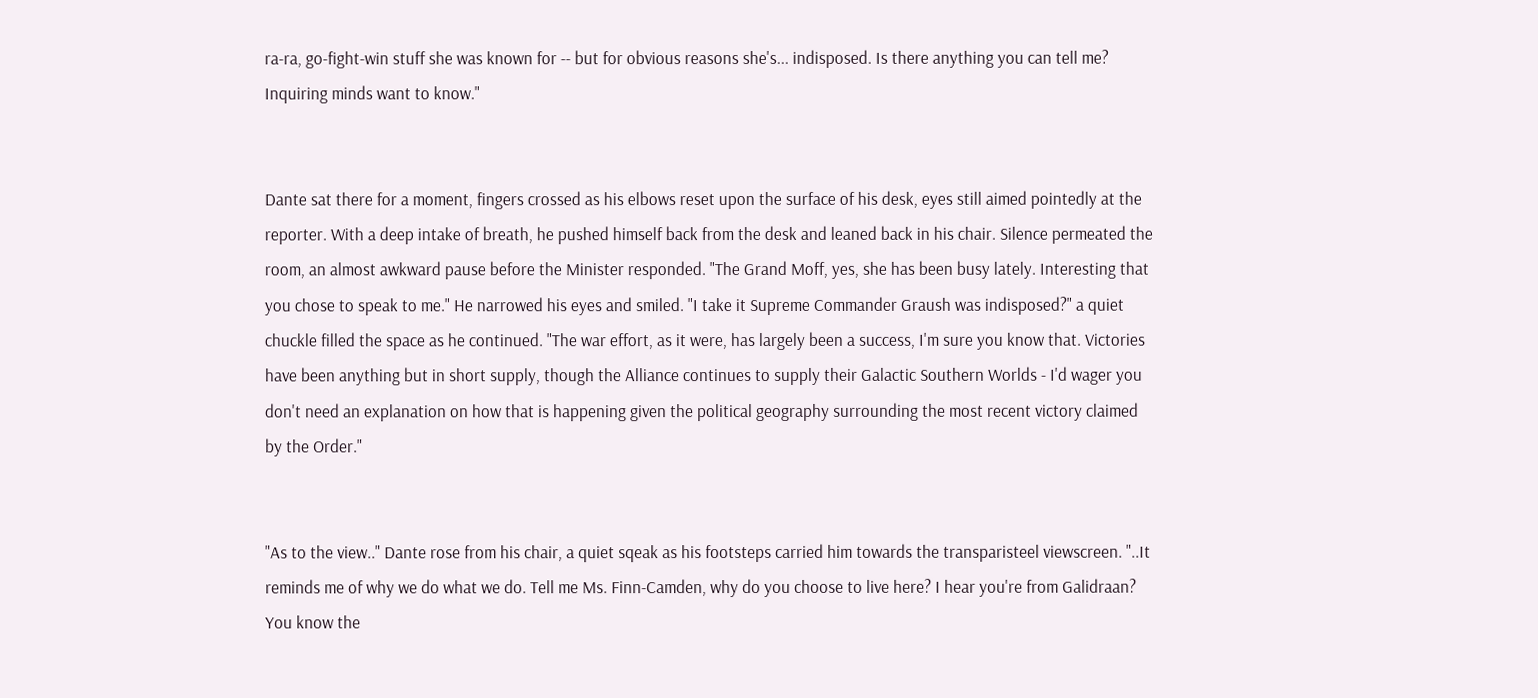ra-ra, go-fight-win stuff she was known for -- but for obvious reasons she's... indisposed. Is there anything you can tell me? Inquiring minds want to know."


Dante sat there for a moment, fingers crossed as his elbows reset upon the surface of his desk, eyes still aimed pointedly at the reporter. With a deep intake of breath, he pushed himself back from the desk and leaned back in his chair. Silence permeated the room, an almost awkward pause before the Minister responded. "The Grand Moff, yes, she has been busy lately. Interesting that you chose to speak to me." He narrowed his eyes and smiled. "I take it Supreme Commander Graush was indisposed?" a quiet chuckle filled the space as he continued. "The war effort, as it were, has largely been a success, I'm sure you know that. Victories have been anything but in short supply, though the Alliance continues to supply their Galactic Southern Worlds - I'd wager you don't need an explanation on how that is happening given the political geography surrounding the most recent victory claimed by the Order."


"As to the view.." Dante rose from his chair, a quiet sqeak as his footsteps carried him towards the transparisteel viewscreen. "..It reminds me of why we do what we do. Tell me Ms. Finn-Camden, why do you choose to live here? I hear you're from Galidraan? You know the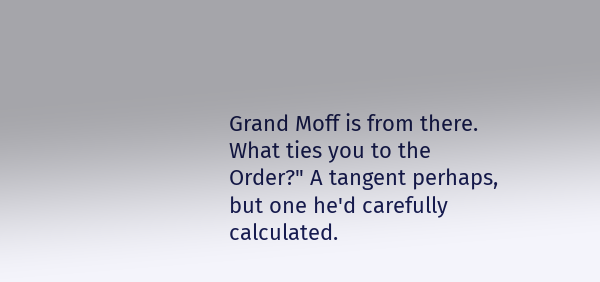Grand Moff is from there. What ties you to the Order?" A tangent perhaps, but one he'd carefully calculated.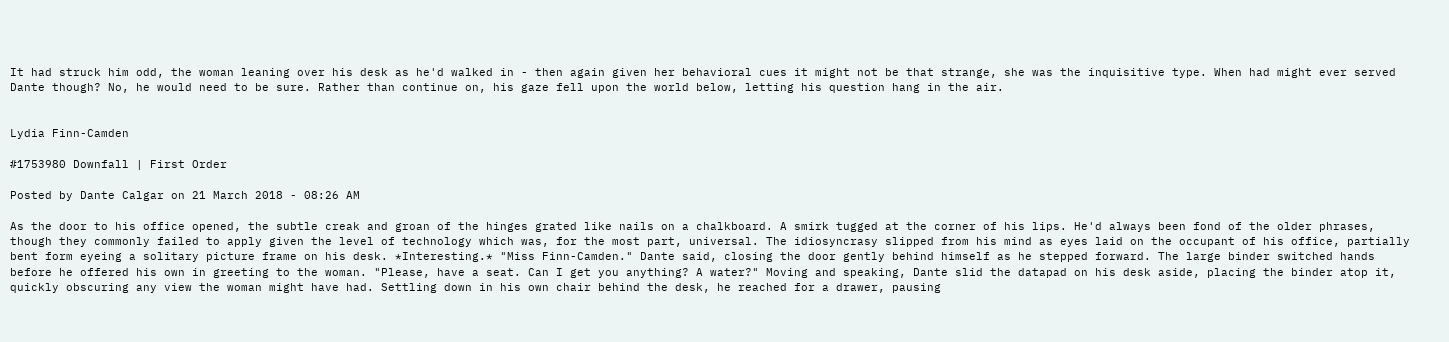It had struck him odd, the woman leaning over his desk as he'd walked in - then again given her behavioral cues it might not be that strange, she was the inquisitive type. When had might ever served Dante though? No, he would need to be sure. Rather than continue on, his gaze fell upon the world below, letting his question hang in the air.


Lydia Finn-Camden

#1753980 Downfall | First Order

Posted by Dante Calgar on 21 March 2018 - 08:26 AM

As the door to his office opened, the subtle creak and groan of the hinges grated like nails on a chalkboard. A smirk tugged at the corner of his lips. He'd always been fond of the older phrases, though they commonly failed to apply given the level of technology which was, for the most part, universal. The idiosyncrasy slipped from his mind as eyes laid on the occupant of his office, partially bent form eyeing a solitary picture frame on his desk. *Interesting.* "Miss Finn-Camden." Dante said, closing the door gently behind himself as he stepped forward. The large binder switched hands before he offered his own in greeting to the woman. "Please, have a seat. Can I get you anything? A water?" Moving and speaking, Dante slid the datapad on his desk aside, placing the binder atop it, quickly obscuring any view the woman might have had. Settling down in his own chair behind the desk, he reached for a drawer, pausing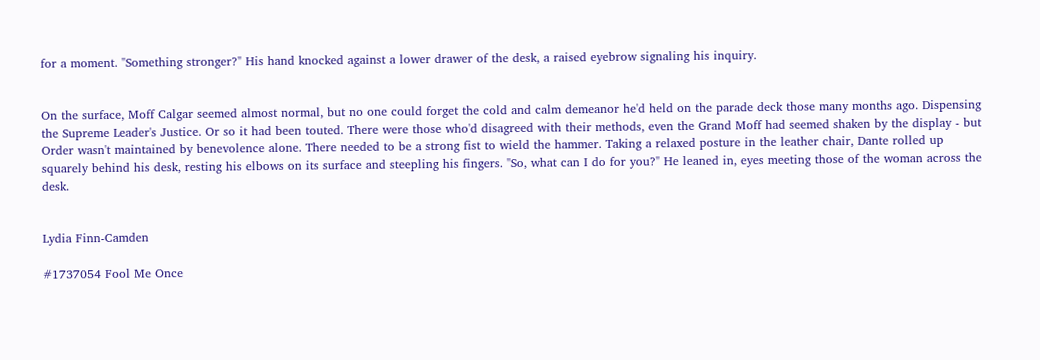for a moment. "Something stronger?" His hand knocked against a lower drawer of the desk, a raised eyebrow signaling his inquiry.


On the surface, Moff Calgar seemed almost normal, but no one could forget the cold and calm demeanor he'd held on the parade deck those many months ago. Dispensing the Supreme Leader's Justice. Or so it had been touted. There were those who'd disagreed with their methods, even the Grand Moff had seemed shaken by the display - but Order wasn't maintained by benevolence alone. There needed to be a strong fist to wield the hammer. Taking a relaxed posture in the leather chair, Dante rolled up squarely behind his desk, resting his elbows on its surface and steepling his fingers. "So, what can I do for you?" He leaned in, eyes meeting those of the woman across the desk.


Lydia Finn-Camden

#1737054 Fool Me Once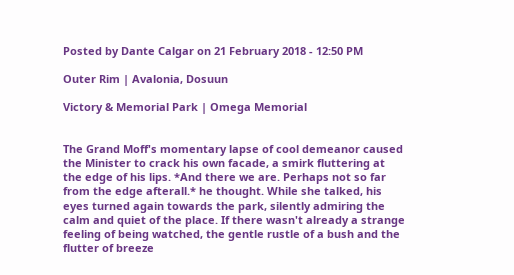Posted by Dante Calgar on 21 February 2018 - 12:50 PM

Outer Rim | Avalonia, Dosuun

Victory & Memorial Park | Omega Memorial


The Grand Moff's momentary lapse of cool demeanor caused the Minister to crack his own facade, a smirk fluttering at the edge of his lips. *And there we are. Perhaps not so far from the edge afterall.* he thought. While she talked, his eyes turned again towards the park, silently admiring the calm and quiet of the place. If there wasn't already a strange feeling of being watched, the gentle rustle of a bush and the flutter of breeze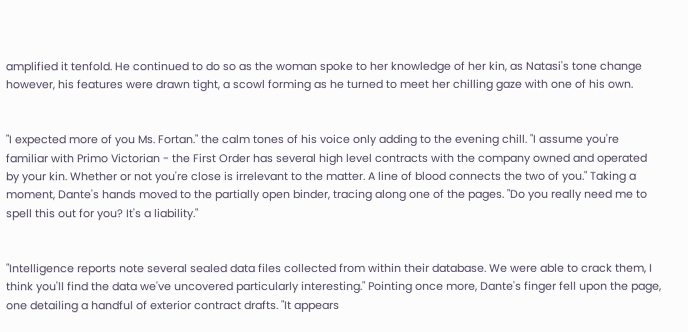amplified it tenfold. He continued to do so as the woman spoke to her knowledge of her kin, as Natasi's tone change however, his features were drawn tight, a scowl forming as he turned to meet her chilling gaze with one of his own.


"I expected more of you Ms. Fortan." the calm tones of his voice only adding to the evening chill. "I assume you're familiar with Primo Victorian - the First Order has several high level contracts with the company owned and operated by your kin. Whether or not you're close is irrelevant to the matter. A line of blood connects the two of you." Taking a moment, Dante's hands moved to the partially open binder, tracing along one of the pages. "Do you really need me to spell this out for you? It's a liability."


"Intelligence reports note several sealed data files collected from within their database. We were able to crack them, I think you'll find the data we've uncovered particularly interesting." Pointing once more, Dante's finger fell upon the page, one detailing a handful of exterior contract drafts. "It appears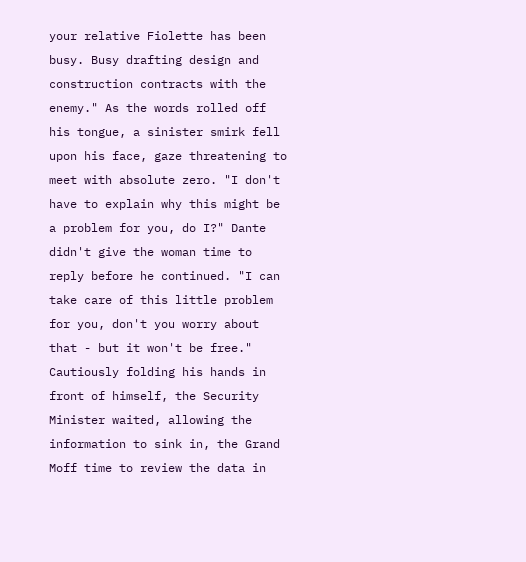your relative Fiolette has been busy. Busy drafting design and construction contracts with the enemy." As the words rolled off his tongue, a sinister smirk fell upon his face, gaze threatening to meet with absolute zero. "I don't have to explain why this might be a problem for you, do I?" Dante didn't give the woman time to reply before he continued. "I can take care of this little problem for you, don't you worry about that - but it won't be free." Cautiously folding his hands in front of himself, the Security Minister waited, allowing the information to sink in, the Grand Moff time to review the data in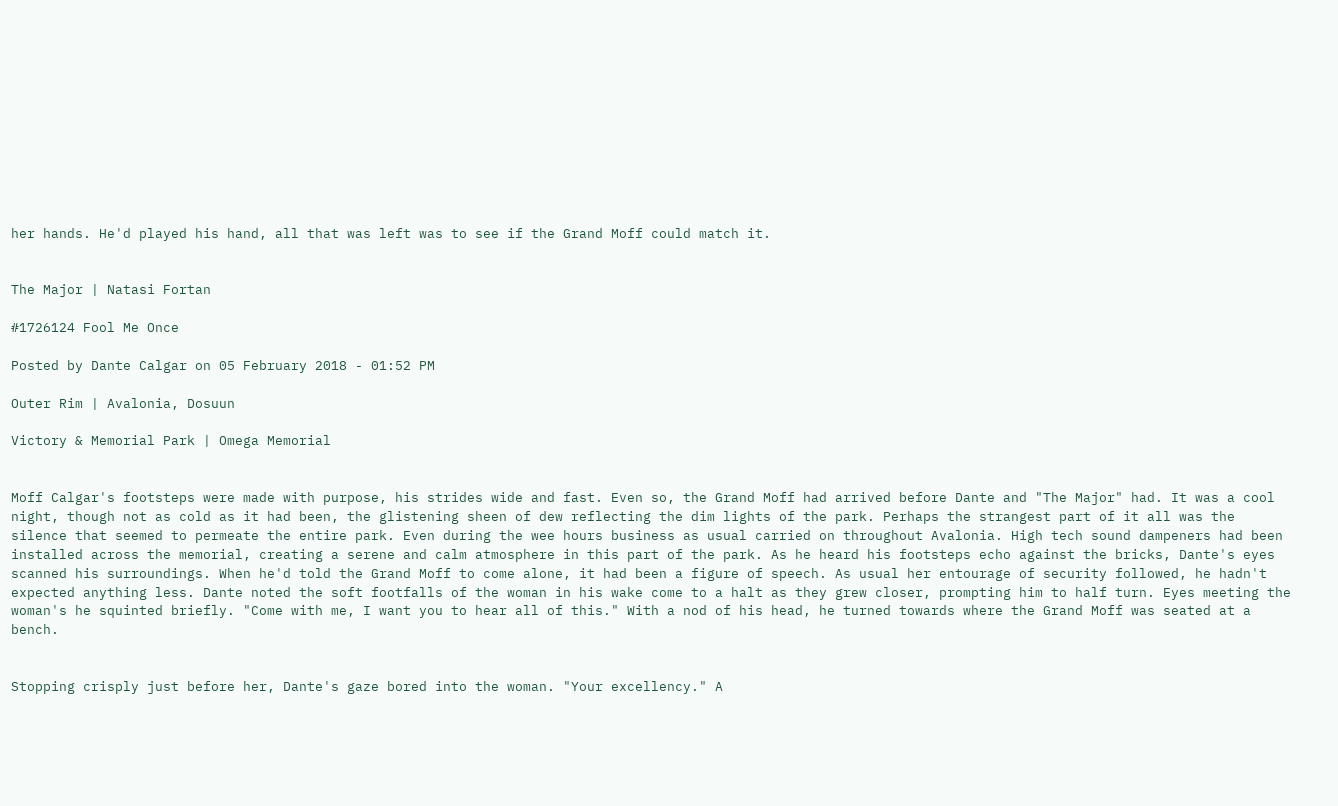her hands. He'd played his hand, all that was left was to see if the Grand Moff could match it.


The Major | Natasi Fortan

#1726124 Fool Me Once

Posted by Dante Calgar on 05 February 2018 - 01:52 PM

Outer Rim | Avalonia, Dosuun

Victory & Memorial Park | Omega Memorial


Moff Calgar's footsteps were made with purpose, his strides wide and fast. Even so, the Grand Moff had arrived before Dante and "The Major" had. It was a cool night, though not as cold as it had been, the glistening sheen of dew reflecting the dim lights of the park. Perhaps the strangest part of it all was the silence that seemed to permeate the entire park. Even during the wee hours business as usual carried on throughout Avalonia. High tech sound dampeners had been installed across the memorial, creating a serene and calm atmosphere in this part of the park. As he heard his footsteps echo against the bricks, Dante's eyes scanned his surroundings. When he'd told the Grand Moff to come alone, it had been a figure of speech. As usual her entourage of security followed, he hadn't expected anything less. Dante noted the soft footfalls of the woman in his wake come to a halt as they grew closer, prompting him to half turn. Eyes meeting the woman's he squinted briefly. "Come with me, I want you to hear all of this." With a nod of his head, he turned towards where the Grand Moff was seated at a bench.


Stopping crisply just before her, Dante's gaze bored into the woman. "Your excellency." A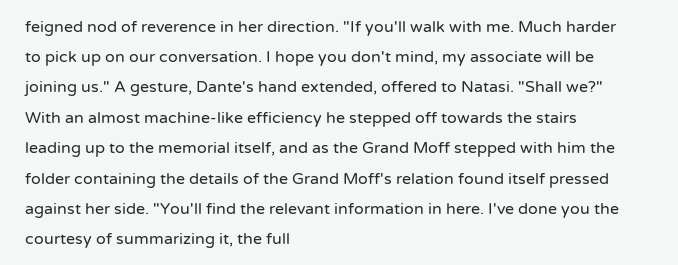feigned nod of reverence in her direction. "If you'll walk with me. Much harder to pick up on our conversation. I hope you don't mind, my associate will be joining us." A gesture, Dante's hand extended, offered to Natasi. "Shall we?" With an almost machine-like efficiency he stepped off towards the stairs leading up to the memorial itself, and as the Grand Moff stepped with him the folder containing the details of the Grand Moff's relation found itself pressed against her side. "You'll find the relevant information in here. I've done you the courtesy of summarizing it, the full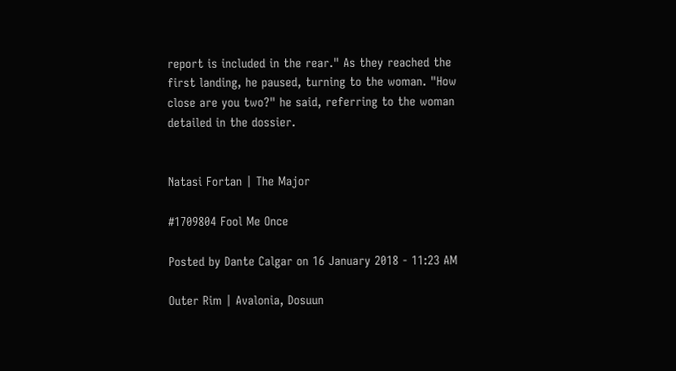report is included in the rear." As they reached the first landing, he paused, turning to the woman. "How close are you two?" he said, referring to the woman detailed in the dossier.


Natasi Fortan | The Major

#1709804 Fool Me Once

Posted by Dante Calgar on 16 January 2018 - 11:23 AM

Outer Rim | Avalonia, Dosuun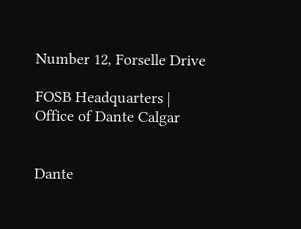Number 12, Forselle Drive

FOSB Headquarters | Office of Dante Calgar


Dante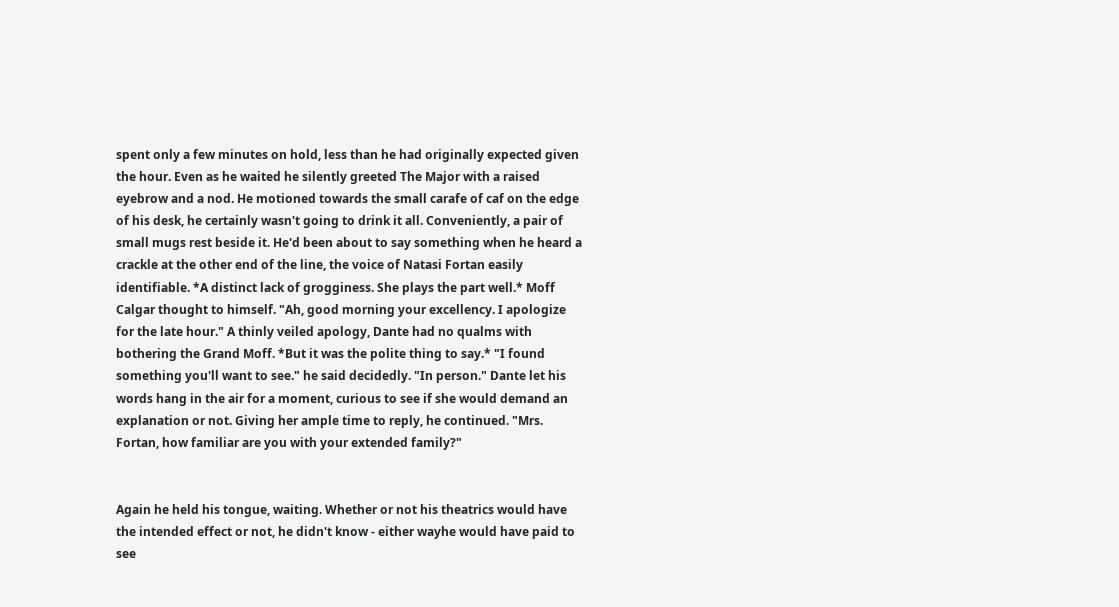spent only a few minutes on hold, less than he had originally expected given the hour. Even as he waited he silently greeted The Major with a raised eyebrow and a nod. He motioned towards the small carafe of caf on the edge of his desk, he certainly wasn't going to drink it all. Conveniently, a pair of small mugs rest beside it. He'd been about to say something when he heard a crackle at the other end of the line, the voice of Natasi Fortan easily identifiable. *A distinct lack of grogginess. She plays the part well.* Moff Calgar thought to himself. "Ah, good morning your excellency. I apologize for the late hour." A thinly veiled apology, Dante had no qualms with bothering the Grand Moff. *But it was the polite thing to say.* "I found something you'll want to see." he said decidedly. "In person." Dante let his words hang in the air for a moment, curious to see if she would demand an explanation or not. Giving her ample time to reply, he continued. "Mrs. Fortan, how familiar are you with your extended family?"


Again he held his tongue, waiting. Whether or not his theatrics would have the intended effect or not, he didn't know - either wayhe would have paid to see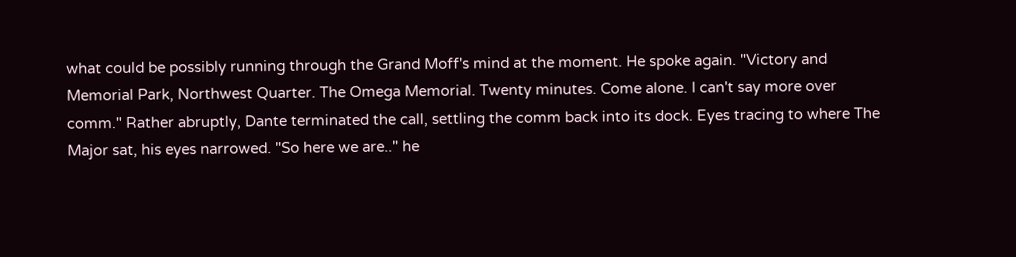what could be possibly running through the Grand Moff's mind at the moment. He spoke again. "Victory and Memorial Park, Northwest Quarter. The Omega Memorial. Twenty minutes. Come alone. I can't say more over comm." Rather abruptly, Dante terminated the call, settling the comm back into its dock. Eyes tracing to where The Major sat, his eyes narrowed. "So here we are.." he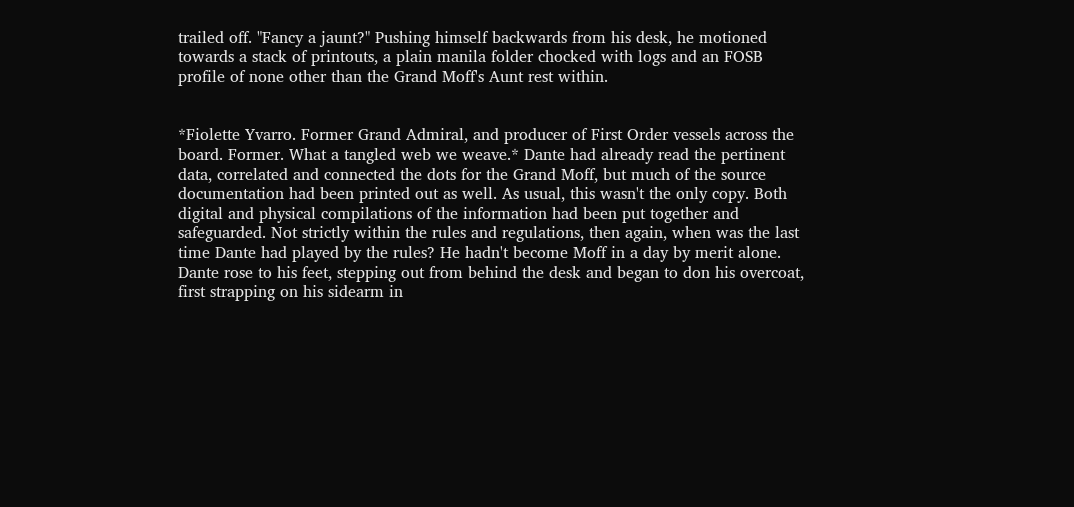trailed off. "Fancy a jaunt?" Pushing himself backwards from his desk, he motioned towards a stack of printouts, a plain manila folder chocked with logs and an FOSB profile of none other than the Grand Moff's Aunt rest within.


*Fiolette Yvarro. Former Grand Admiral, and producer of First Order vessels across the board. Former. What a tangled web we weave.* Dante had already read the pertinent data, correlated and connected the dots for the Grand Moff, but much of the source documentation had been printed out as well. As usual, this wasn't the only copy. Both digital and physical compilations of the information had been put together and safeguarded. Not strictly within the rules and regulations, then again, when was the last time Dante had played by the rules? He hadn't become Moff in a day by merit alone. Dante rose to his feet, stepping out from behind the desk and began to don his overcoat, first strapping on his sidearm in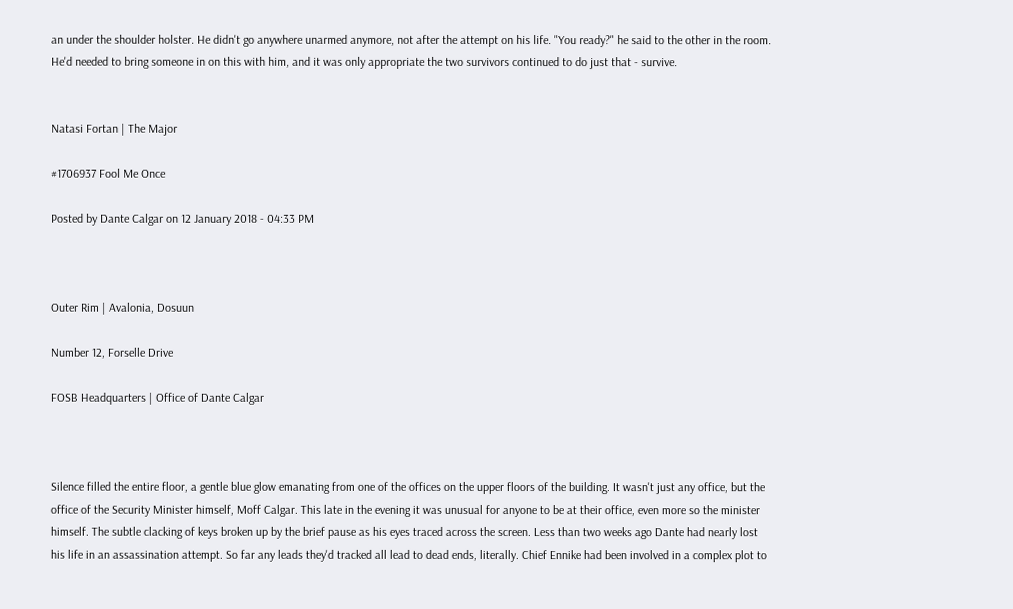an under the shoulder holster. He didn't go anywhere unarmed anymore, not after the attempt on his life. "You ready?" he said to the other in the room. He'd needed to bring someone in on this with him, and it was only appropriate the two survivors continued to do just that - survive.


Natasi Fortan | The Major

#1706937 Fool Me Once

Posted by Dante Calgar on 12 January 2018 - 04:33 PM



Outer Rim | Avalonia, Dosuun

Number 12, Forselle Drive

FOSB Headquarters | Office of Dante Calgar



Silence filled the entire floor, a gentle blue glow emanating from one of the offices on the upper floors of the building. It wasn't just any office, but the office of the Security Minister himself, Moff Calgar. This late in the evening it was unusual for anyone to be at their office, even more so the minister himself. The subtle clacking of keys broken up by the brief pause as his eyes traced across the screen. Less than two weeks ago Dante had nearly lost his life in an assassination attempt. So far any leads they'd tracked all lead to dead ends, literally. Chief Ennike had been involved in a complex plot to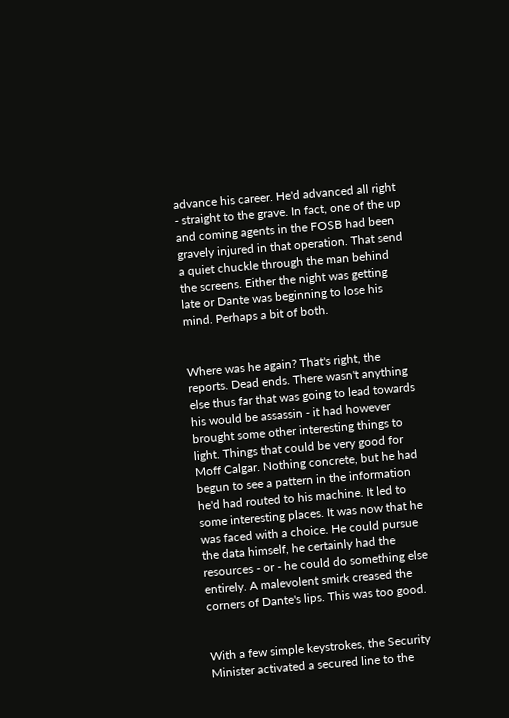advance his career. He'd advanced all right - straight to the grave. In fact, one of the up and coming agents in the FOSB had been gravely injured in that operation. That send a quiet chuckle through the man behind the screens. Either the night was getting late or Dante was beginning to lose his mind. Perhaps a bit of both.


Where was he again? That's right, the reports. Dead ends. There wasn't anything else thus far that was going to lead towards his would be assassin - it had however brought some other interesting things to light. Things that could be very good for Moff Calgar. Nothing concrete, but he had begun to see a pattern in the information he'd had routed to his machine. It led to some interesting places. It was now that he was faced with a choice. He could pursue the data himself, he certainly had the resources - or - he could do something else entirely. A malevolent smirk creased the corners of Dante's lips. This was too good.


With a few simple keystrokes, the Security Minister activated a secured line to the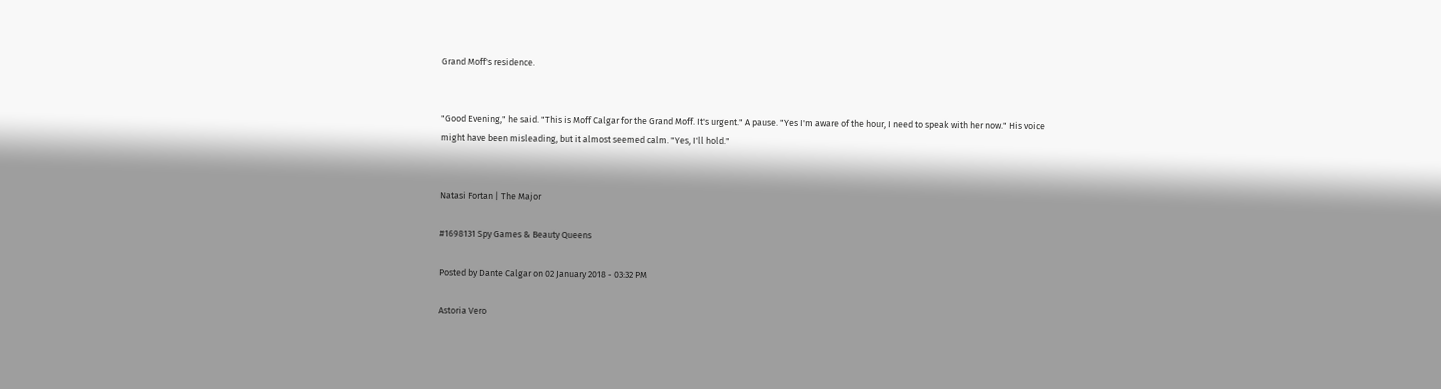Grand Moff's residence.


"Good Evening," he said. "This is Moff Calgar for the Grand Moff. It's urgent." A pause. "Yes I'm aware of the hour, I need to speak with her now." His voice might have been misleading, but it almost seemed calm. "Yes, I'll hold."


Natasi Fortan | The Major

#1698131 Spy Games & Beauty Queens

Posted by Dante Calgar on 02 January 2018 - 03:32 PM

Astoria Vero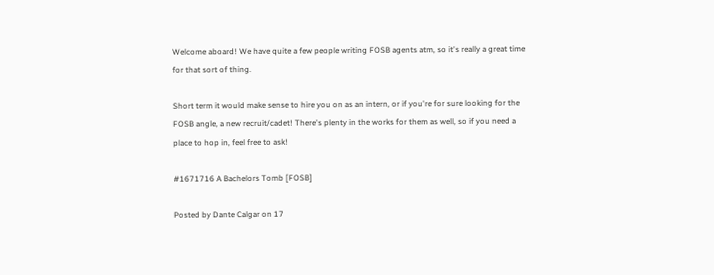Welcome aboard! We have quite a few people writing FOSB agents atm, so it's really a great time for that sort of thing.

Short term it would make sense to hire you on as an intern, or if you're for sure looking for the FOSB angle, a new recruit/cadet! There's plenty in the works for them as well, so if you need a place to hop in, feel free to ask!

#1671716 A Bachelors Tomb [FOSB]

Posted by Dante Calgar on 17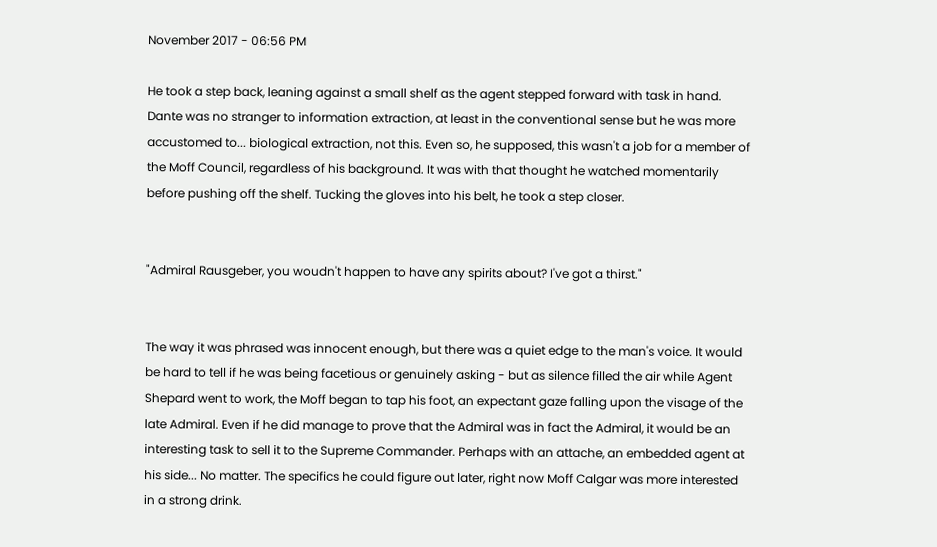November 2017 - 06:56 PM

He took a step back, leaning against a small shelf as the agent stepped forward with task in hand. Dante was no stranger to information extraction, at least in the conventional sense but he was more accustomed to... biological extraction, not this. Even so, he supposed, this wasn't a job for a member of the Moff Council, regardless of his background. It was with that thought he watched momentarily before pushing off the shelf. Tucking the gloves into his belt, he took a step closer.


"Admiral Rausgeber, you woudn't happen to have any spirits about? I've got a thirst."


The way it was phrased was innocent enough, but there was a quiet edge to the man's voice. It would be hard to tell if he was being facetious or genuinely asking - but as silence filled the air while Agent Shepard went to work, the Moff began to tap his foot, an expectant gaze falling upon the visage of the late Admiral. Even if he did manage to prove that the Admiral was in fact the Admiral, it would be an interesting task to sell it to the Supreme Commander. Perhaps with an attache, an embedded agent at his side... No matter. The specifics he could figure out later, right now Moff Calgar was more interested in a strong drink.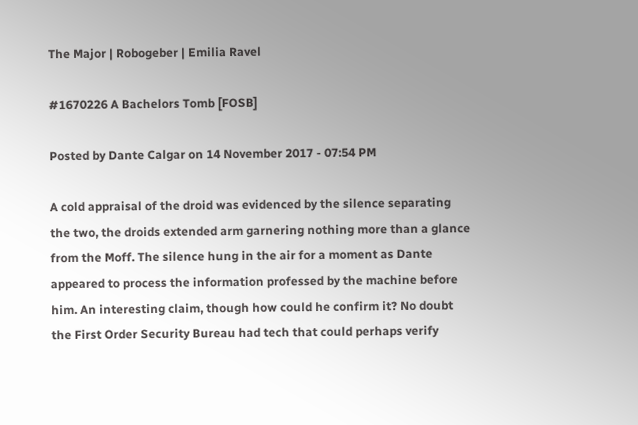The Major | Robogeber | Emilia Ravel

#1670226 A Bachelors Tomb [FOSB]

Posted by Dante Calgar on 14 November 2017 - 07:54 PM

A cold appraisal of the droid was evidenced by the silence separating the two, the droids extended arm garnering nothing more than a glance from the Moff. The silence hung in the air for a moment as Dante appeared to process the information professed by the machine before him. An interesting claim, though how could he confirm it? No doubt the First Order Security Bureau had tech that could perhaps verify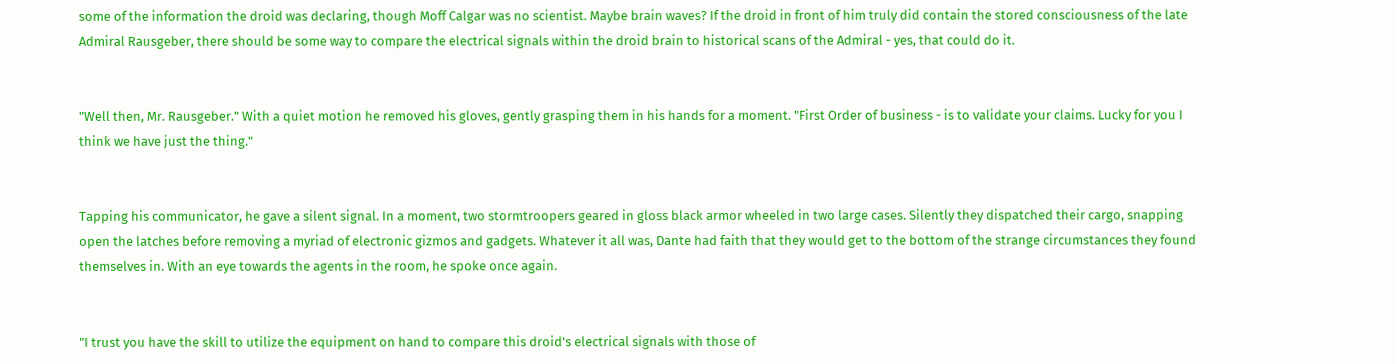some of the information the droid was declaring, though Moff Calgar was no scientist. Maybe brain waves? If the droid in front of him truly did contain the stored consciousness of the late Admiral Rausgeber, there should be some way to compare the electrical signals within the droid brain to historical scans of the Admiral - yes, that could do it.


"Well then, Mr. Rausgeber." With a quiet motion he removed his gloves, gently grasping them in his hands for a moment. "First Order of business - is to validate your claims. Lucky for you I think we have just the thing."


Tapping his communicator, he gave a silent signal. In a moment, two stormtroopers geared in gloss black armor wheeled in two large cases. Silently they dispatched their cargo, snapping open the latches before removing a myriad of electronic gizmos and gadgets. Whatever it all was, Dante had faith that they would get to the bottom of the strange circumstances they found themselves in. With an eye towards the agents in the room, he spoke once again.


"I trust you have the skill to utilize the equipment on hand to compare this droid's electrical signals with those of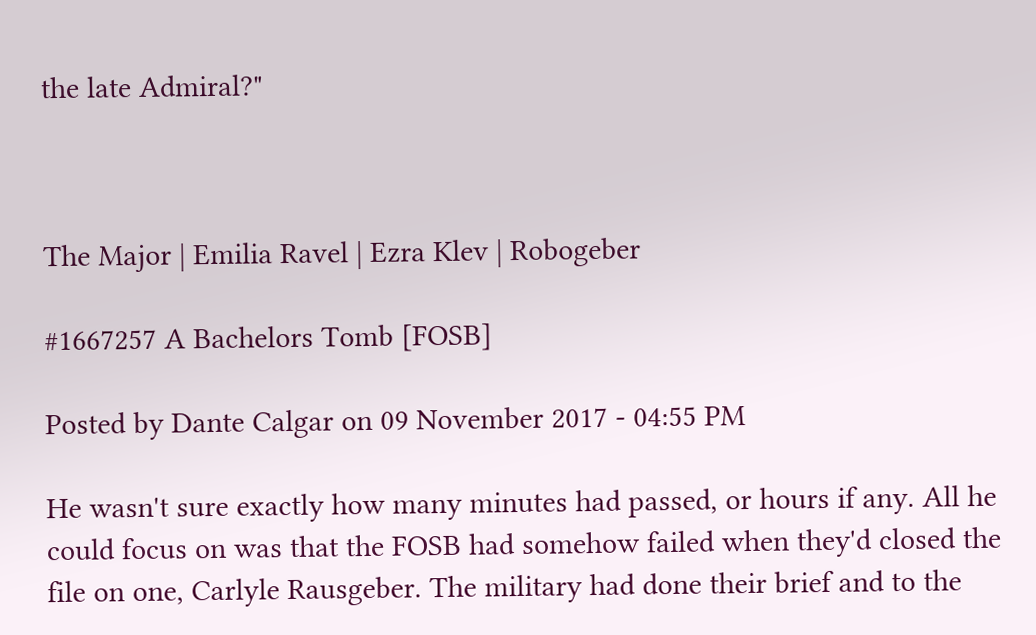the late Admiral?"



The Major | Emilia Ravel | Ezra Klev | Robogeber

#1667257 A Bachelors Tomb [FOSB]

Posted by Dante Calgar on 09 November 2017 - 04:55 PM

He wasn't sure exactly how many minutes had passed, or hours if any. All he could focus on was that the FOSB had somehow failed when they'd closed the file on one, Carlyle Rausgeber. The military had done their brief and to the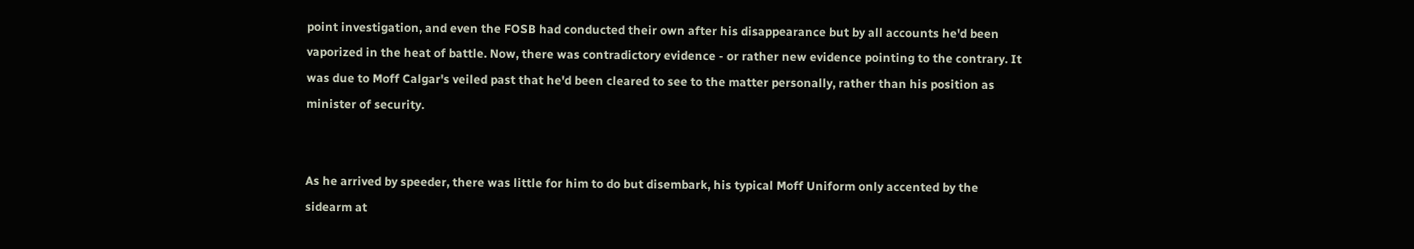point investigation, and even the FOSB had conducted their own after his disappearance but by all accounts he'd been vaporized in the heat of battle. Now, there was contradictory evidence - or rather new evidence pointing to the contrary. It was due to Moff Calgar's veiled past that he'd been cleared to see to the matter personally, rather than his position as minister of security.


As he arrived by speeder, there was little for him to do but disembark, his typical Moff Uniform only accented by the sidearm at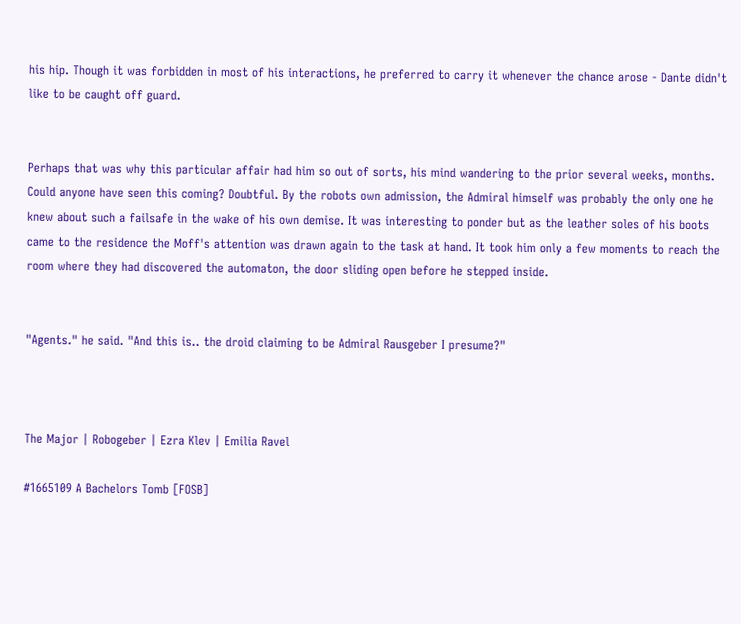his hip. Though it was forbidden in most of his interactions, he preferred to carry it whenever the chance arose - Dante didn't like to be caught off guard.


Perhaps that was why this particular affair had him so out of sorts, his mind wandering to the prior several weeks, months. Could anyone have seen this coming? Doubtful. By the robots own admission, the Admiral himself was probably the only one he knew about such a failsafe in the wake of his own demise. It was interesting to ponder but as the leather soles of his boots came to the residence the Moff's attention was drawn again to the task at hand. It took him only a few moments to reach the room where they had discovered the automaton, the door sliding open before he stepped inside.


"Agents." he said. "And this is.. the droid claiming to be Admiral Rausgeber I presume?"



The Major | Robogeber | Ezra Klev | Emilia Ravel

#1665109 A Bachelors Tomb [FOSB]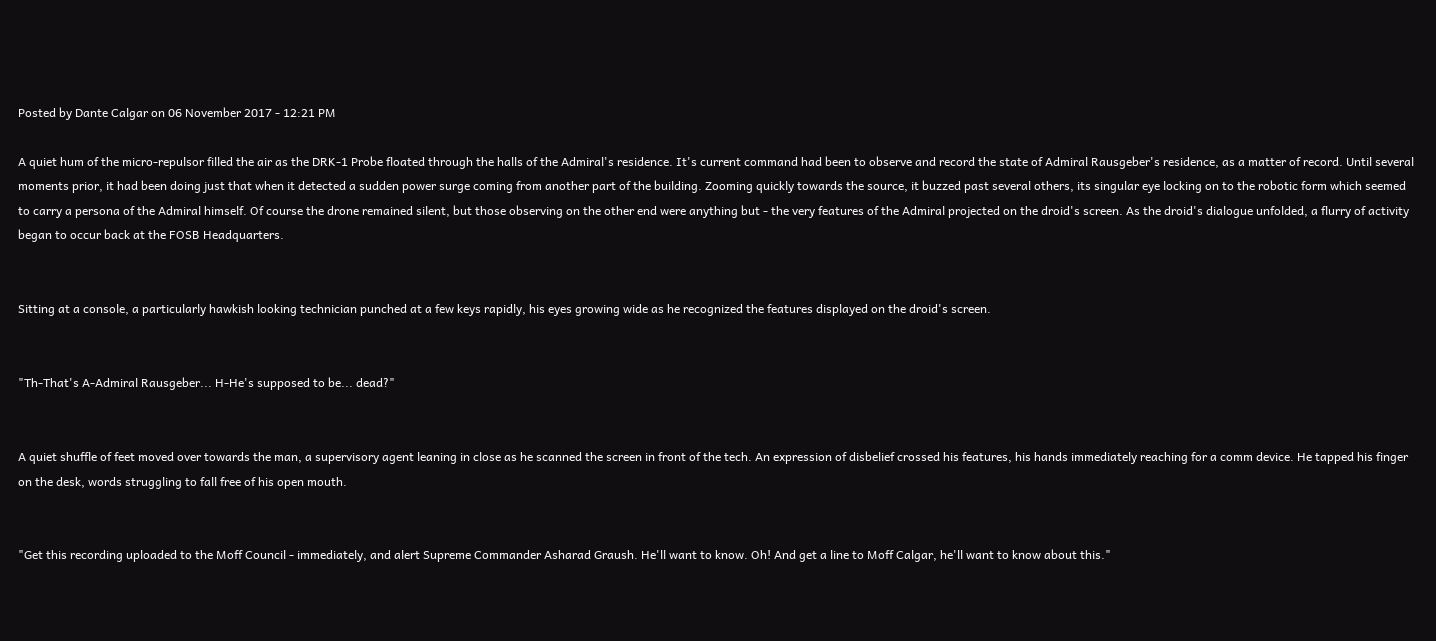Posted by Dante Calgar on 06 November 2017 - 12:21 PM

A quiet hum of the micro-repulsor filled the air as the DRK-1 Probe floated through the halls of the Admiral's residence. It's current command had been to observe and record the state of Admiral Rausgeber's residence, as a matter of record. Until several moments prior, it had been doing just that when it detected a sudden power surge coming from another part of the building. Zooming quickly towards the source, it buzzed past several others, its singular eye locking on to the robotic form which seemed to carry a persona of the Admiral himself. Of course the drone remained silent, but those observing on the other end were anything but - the very features of the Admiral projected on the droid's screen. As the droid's dialogue unfolded, a flurry of activity began to occur back at the FOSB Headquarters.


Sitting at a console, a particularly hawkish looking technician punched at a few keys rapidly, his eyes growing wide as he recognized the features displayed on the droid's screen.


"Th-That's A-Admiral Rausgeber... H-He's supposed to be... dead?"


A quiet shuffle of feet moved over towards the man, a supervisory agent leaning in close as he scanned the screen in front of the tech. An expression of disbelief crossed his features, his hands immediately reaching for a comm device. He tapped his finger on the desk, words struggling to fall free of his open mouth.


"Get this recording uploaded to the Moff Council - immediately, and alert Supreme Commander Asharad Graush. He'll want to know. Oh! And get a line to Moff Calgar, he'll want to know about this."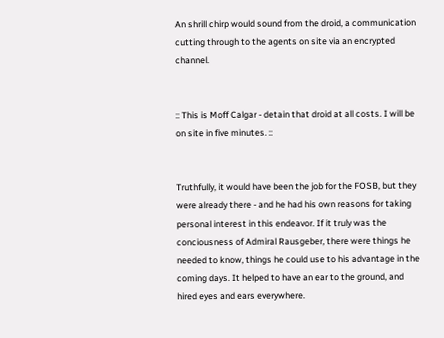An shrill chirp would sound from the droid, a communication cutting through to the agents on site via an encrypted channel.


:: This is Moff Calgar - detain that droid at all costs. I will be on site in five minutes. ::


Truthfully, it would have been the job for the FOSB, but they were already there - and he had his own reasons for taking personal interest in this endeavor. If it truly was the conciousness of Admiral Rausgeber, there were things he needed to know, things he could use to his advantage in the coming days. It helped to have an ear to the ground, and hired eyes and ears everywhere.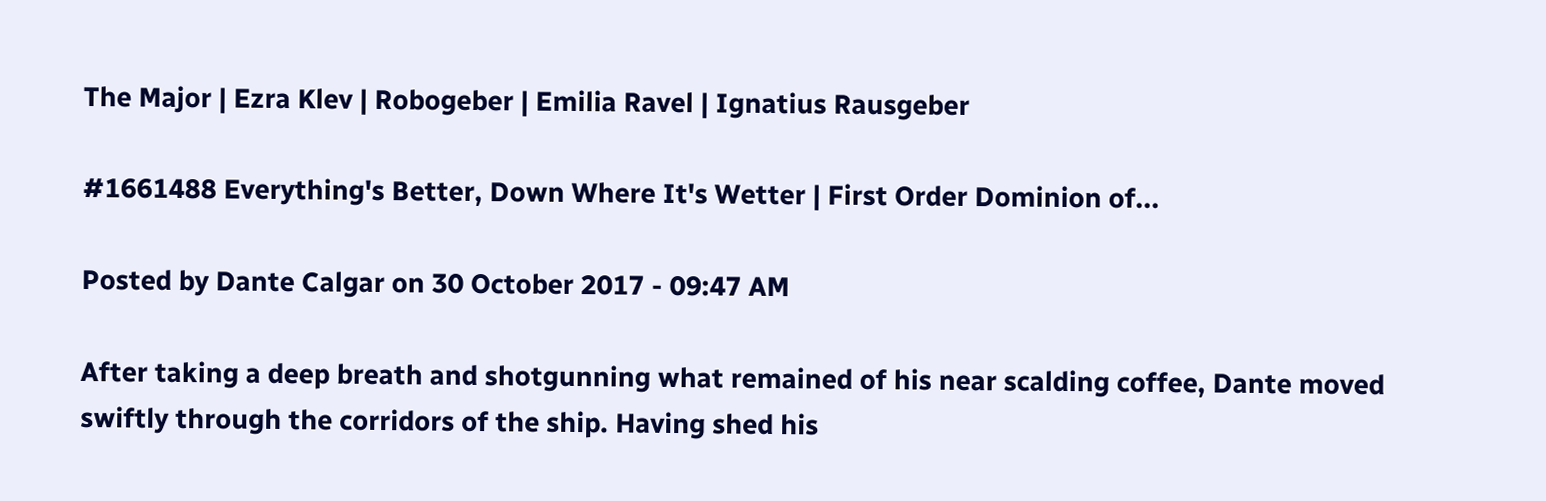The Major | Ezra Klev | Robogeber | Emilia Ravel | Ignatius Rausgeber

#1661488 Everything's Better, Down Where It's Wetter | First Order Dominion of...

Posted by Dante Calgar on 30 October 2017 - 09:47 AM

After taking a deep breath and shotgunning what remained of his near scalding coffee, Dante moved swiftly through the corridors of the ship. Having shed his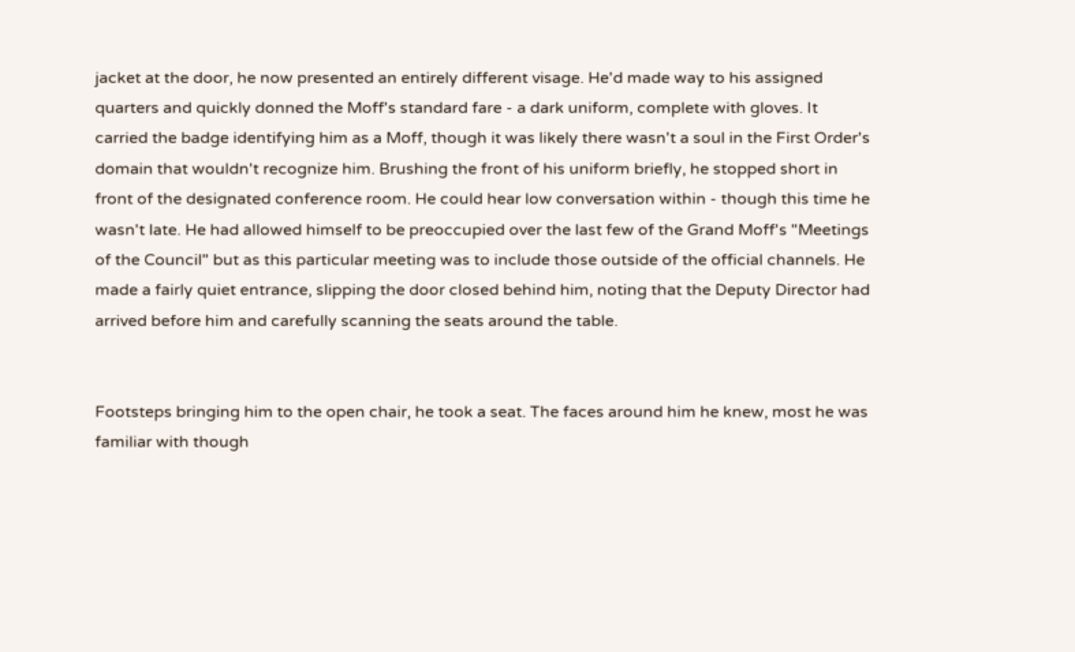jacket at the door, he now presented an entirely different visage. He'd made way to his assigned quarters and quickly donned the Moff's standard fare - a dark uniform, complete with gloves. It carried the badge identifying him as a Moff, though it was likely there wasn't a soul in the First Order's domain that wouldn't recognize him. Brushing the front of his uniform briefly, he stopped short in front of the designated conference room. He could hear low conversation within - though this time he wasn't late. He had allowed himself to be preoccupied over the last few of the Grand Moff's "Meetings of the Council" but as this particular meeting was to include those outside of the official channels. He made a fairly quiet entrance, slipping the door closed behind him, noting that the Deputy Director had arrived before him and carefully scanning the seats around the table.


Footsteps bringing him to the open chair, he took a seat. The faces around him he knew, most he was familiar with though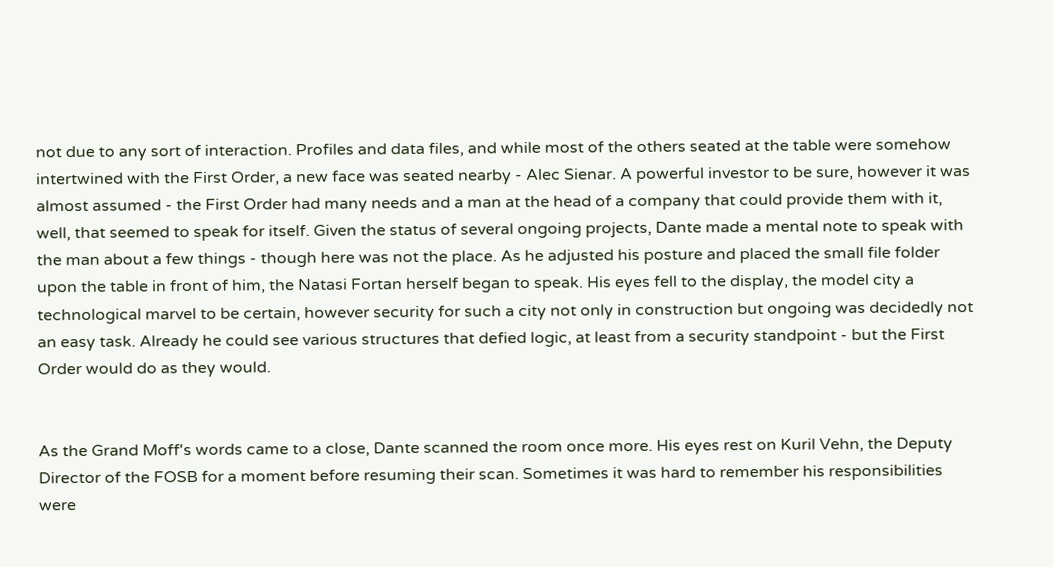not due to any sort of interaction. Profiles and data files, and while most of the others seated at the table were somehow intertwined with the First Order, a new face was seated nearby - Alec Sienar. A powerful investor to be sure, however it was almost assumed - the First Order had many needs and a man at the head of a company that could provide them with it, well, that seemed to speak for itself. Given the status of several ongoing projects, Dante made a mental note to speak with the man about a few things - though here was not the place. As he adjusted his posture and placed the small file folder upon the table in front of him, the Natasi Fortan herself began to speak. His eyes fell to the display, the model city a technological marvel to be certain, however security for such a city not only in construction but ongoing was decidedly not an easy task. Already he could see various structures that defied logic, at least from a security standpoint - but the First Order would do as they would.


As the Grand Moff's words came to a close, Dante scanned the room once more. His eyes rest on Kuril Vehn, the Deputy Director of the FOSB for a moment before resuming their scan. Sometimes it was hard to remember his responsibilities were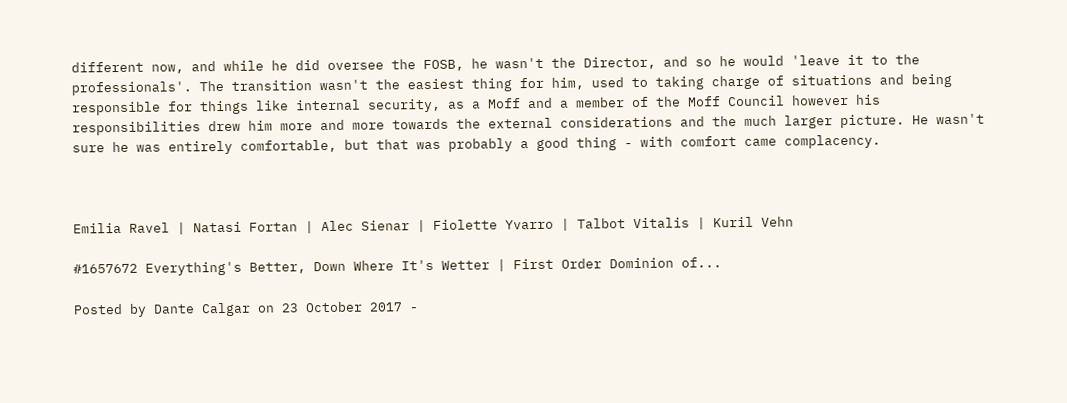different now, and while he did oversee the FOSB, he wasn't the Director, and so he would 'leave it to the professionals'. The transition wasn't the easiest thing for him, used to taking charge of situations and being responsible for things like internal security, as a Moff and a member of the Moff Council however his responsibilities drew him more and more towards the external considerations and the much larger picture. He wasn't sure he was entirely comfortable, but that was probably a good thing - with comfort came complacency.



Emilia Ravel | Natasi Fortan | Alec Sienar | Fiolette Yvarro | Talbot Vitalis | Kuril Vehn

#1657672 Everything's Better, Down Where It's Wetter | First Order Dominion of...

Posted by Dante Calgar on 23 October 2017 -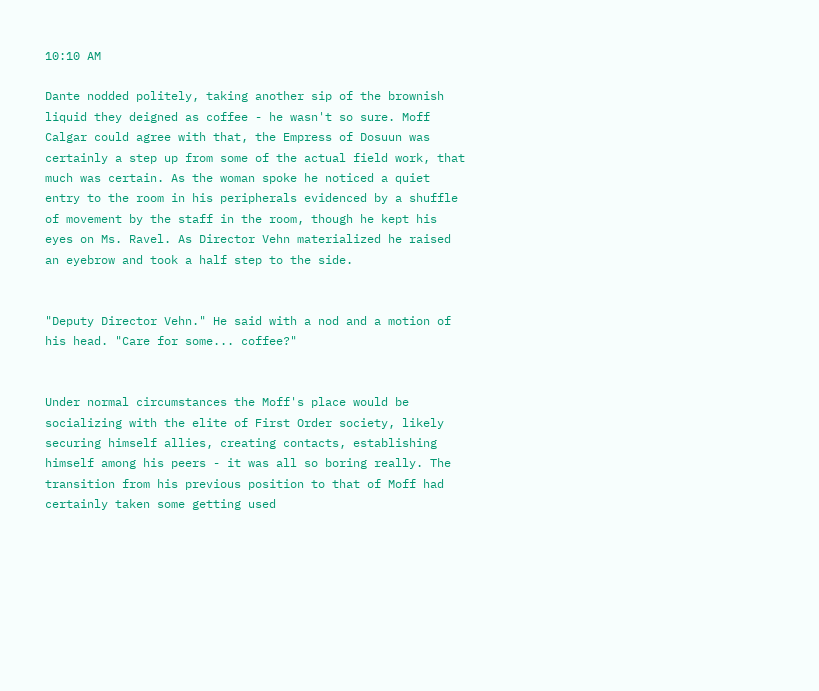10:10 AM

Dante nodded politely, taking another sip of the brownish liquid they deigned as coffee - he wasn't so sure. Moff Calgar could agree with that, the Empress of Dosuun was certainly a step up from some of the actual field work, that much was certain. As the woman spoke he noticed a quiet entry to the room in his peripherals evidenced by a shuffle of movement by the staff in the room, though he kept his eyes on Ms. Ravel. As Director Vehn materialized he raised an eyebrow and took a half step to the side.


"Deputy Director Vehn." He said with a nod and a motion of his head. "Care for some... coffee?"


Under normal circumstances the Moff's place would be socializing with the elite of First Order society, likely securing himself allies, creating contacts, establishing himself among his peers - it was all so boring really. The transition from his previous position to that of Moff had certainly taken some getting used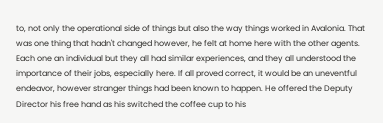to, not only the operational side of things but also the way things worked in Avalonia. That was one thing that hadn't changed however, he felt at home here with the other agents. Each one an individual but they all had similar experiences, and they all understood the importance of their jobs, especially here. If all proved correct, it would be an uneventful endeavor, however stranger things had been known to happen. He offered the Deputy Director his free hand as his switched the coffee cup to his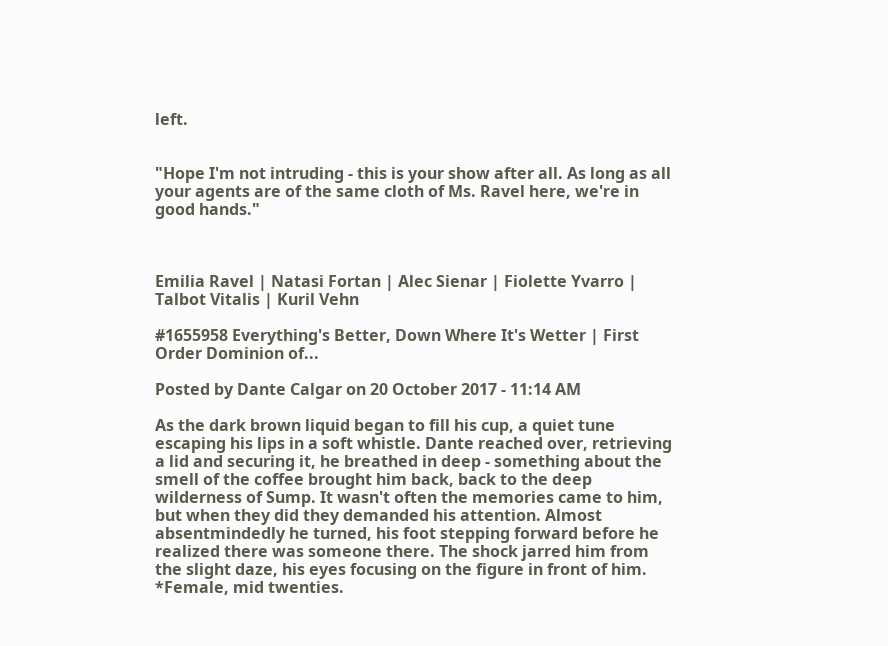left.


"Hope I'm not intruding - this is your show after all. As long as all your agents are of the same cloth of Ms. Ravel here, we're in good hands."



Emilia Ravel | Natasi Fortan | Alec Sienar | Fiolette Yvarro | Talbot Vitalis | Kuril Vehn

#1655958 Everything's Better, Down Where It's Wetter | First Order Dominion of...

Posted by Dante Calgar on 20 October 2017 - 11:14 AM

As the dark brown liquid began to fill his cup, a quiet tune escaping his lips in a soft whistle. Dante reached over, retrieving a lid and securing it, he breathed in deep - something about the smell of the coffee brought him back, back to the deep wilderness of Sump. It wasn't often the memories came to him, but when they did they demanded his attention. Almost absentmindedly he turned, his foot stepping forward before he realized there was someone there. The shock jarred him from the slight daze, his eyes focusing on the figure in front of him. *Female, mid twenties.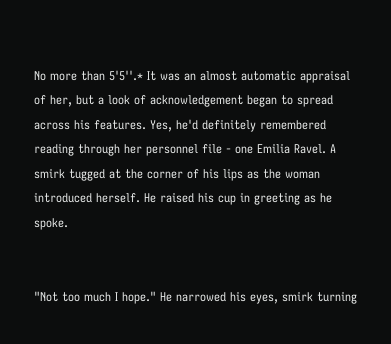No more than 5'5''.* It was an almost automatic appraisal of her, but a look of acknowledgement began to spread across his features. Yes, he'd definitely remembered reading through her personnel file - one Emilia Ravel. A smirk tugged at the corner of his lips as the woman introduced herself. He raised his cup in greeting as he spoke.


"Not too much I hope." He narrowed his eyes, smirk turning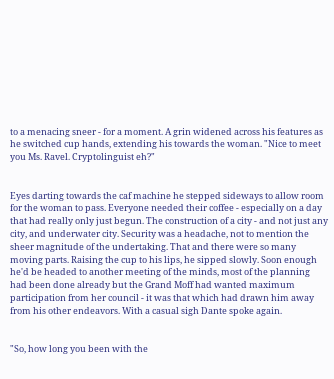to a menacing sneer - for a moment. A grin widened across his features as he switched cup hands, extending his towards the woman. "Nice to meet you Ms. Ravel. Cryptolinguist eh?"


Eyes darting towards the caf machine he stepped sideways to allow room for the woman to pass. Everyone needed their coffee - especially on a day that had really only just begun. The construction of a city - and not just any city, and underwater city. Security was a headache, not to mention the sheer magnitude of the undertaking. That and there were so many moving parts. Raising the cup to his lips, he sipped slowly. Soon enough he'd be headed to another meeting of the minds, most of the planning had been done already but the Grand Moff had wanted maximum participation from her council - it was that which had drawn him away from his other endeavors. With a casual sigh Dante spoke again.


"So, how long you been with the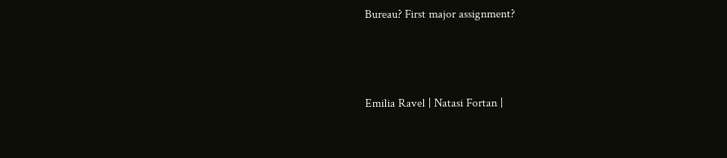Bureau? First major assignment?



Emilia Ravel | Natasi Fortan |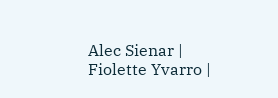Alec Sienar | Fiolette Yvarro |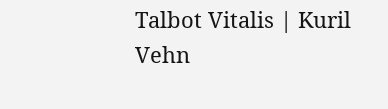Talbot Vitalis | Kuril Vehn